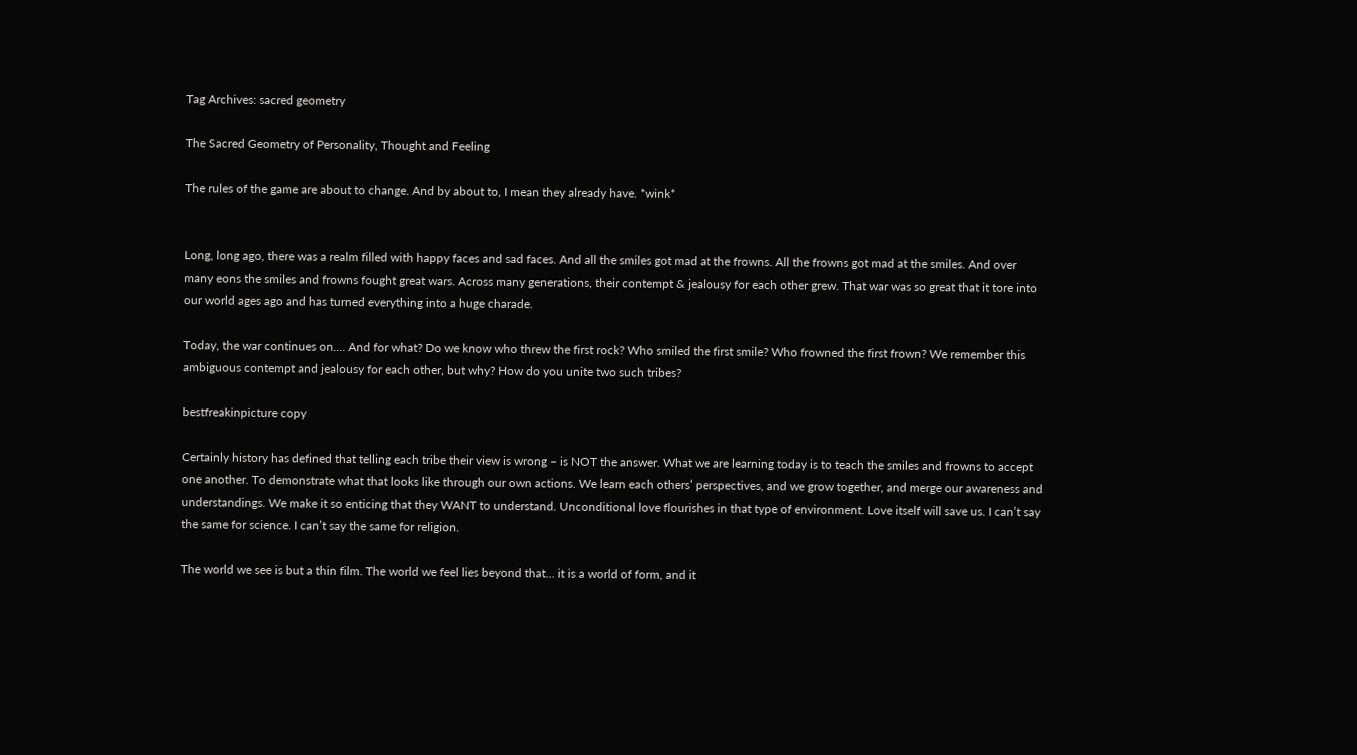Tag Archives: sacred geometry

The Sacred Geometry of Personality, Thought and Feeling

The rules of the game are about to change. And by about to, I mean they already have. *wink*


Long, long ago, there was a realm filled with happy faces and sad faces. And all the smiles got mad at the frowns. All the frowns got mad at the smiles. And over many eons the smiles and frowns fought great wars. Across many generations, their contempt & jealousy for each other grew. That war was so great that it tore into our world ages ago and has turned everything into a huge charade.

Today, the war continues on…. And for what? Do we know who threw the first rock? Who smiled the first smile? Who frowned the first frown? We remember this ambiguous contempt and jealousy for each other, but why? How do you unite two such tribes?

bestfreakinpicture copy

Certainly history has defined that telling each tribe their view is wrong – is NOT the answer. What we are learning today is to teach the smiles and frowns to accept one another. To demonstrate what that looks like through our own actions. We learn each others’ perspectives, and we grow together, and merge our awareness and understandings. We make it so enticing that they WANT to understand. Unconditional love flourishes in that type of environment. Love itself will save us. I can’t say the same for science. I can’t say the same for religion.

The world we see is but a thin film. The world we feel lies beyond that… it is a world of form, and it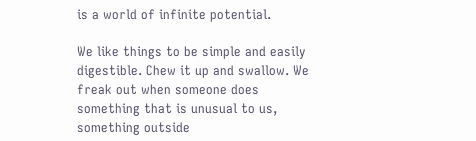is a world of infinite potential.

We like things to be simple and easily digestible. Chew it up and swallow. We freak out when someone does something that is unusual to us, something outside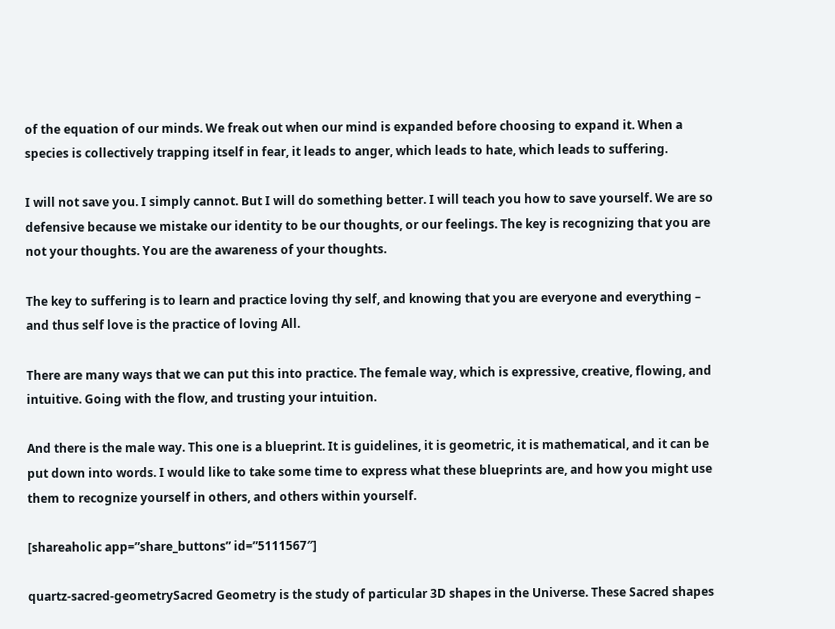of the equation of our minds. We freak out when our mind is expanded before choosing to expand it. When a species is collectively trapping itself in fear, it leads to anger, which leads to hate, which leads to suffering.

I will not save you. I simply cannot. But I will do something better. I will teach you how to save yourself. We are so defensive because we mistake our identity to be our thoughts, or our feelings. The key is recognizing that you are not your thoughts. You are the awareness of your thoughts.

The key to suffering is to learn and practice loving thy self, and knowing that you are everyone and everything – and thus self love is the practice of loving All.

There are many ways that we can put this into practice. The female way, which is expressive, creative, flowing, and intuitive. Going with the flow, and trusting your intuition.

And there is the male way. This one is a blueprint. It is guidelines, it is geometric, it is mathematical, and it can be put down into words. I would like to take some time to express what these blueprints are, and how you might use them to recognize yourself in others, and others within yourself.

[shareaholic app=”share_buttons” id=”5111567″]

quartz-sacred-geometrySacred Geometry is the study of particular 3D shapes in the Universe. These Sacred shapes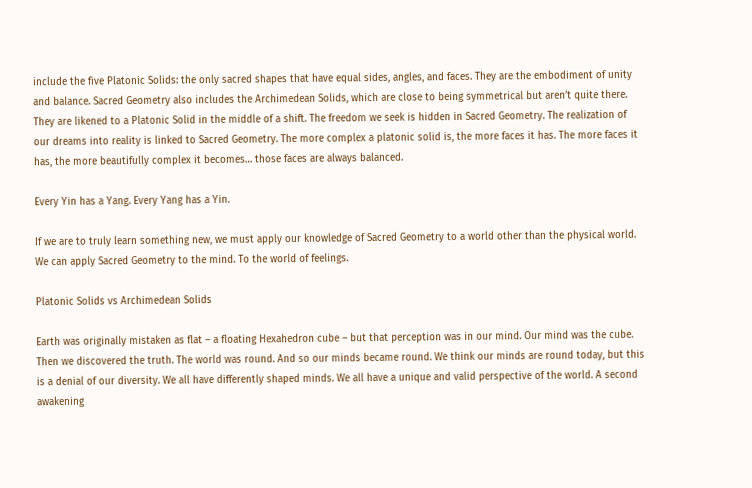include the five Platonic Solids: the only sacred shapes that have equal sides, angles, and faces. They are the embodiment of unity and balance. Sacred Geometry also includes the Archimedean Solids, which are close to being symmetrical but aren’t quite there. They are likened to a Platonic Solid in the middle of a shift. The freedom we seek is hidden in Sacred Geometry. The realization of our dreams into reality is linked to Sacred Geometry. The more complex a platonic solid is, the more faces it has. The more faces it has, the more beautifully complex it becomes… those faces are always balanced.

Every Yin has a Yang. Every Yang has a Yin.

If we are to truly learn something new, we must apply our knowledge of Sacred Geometry to a world other than the physical world. We can apply Sacred Geometry to the mind. To the world of feelings.

Platonic Solids vs Archimedean Solids

Earth was originally mistaken as flat – a floating Hexahedron cube – but that perception was in our mind. Our mind was the cube. Then we discovered the truth. The world was round. And so our minds became round. We think our minds are round today, but this is a denial of our diversity. We all have differently shaped minds. We all have a unique and valid perspective of the world. A second awakening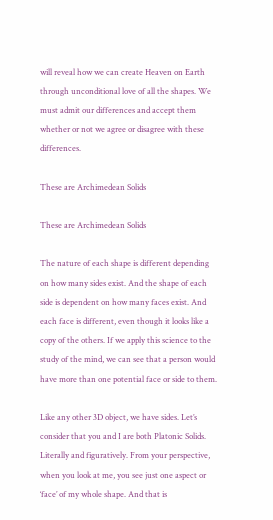will reveal how we can create Heaven on Earth through unconditional love of all the shapes. We must admit our differences and accept them whether or not we agree or disagree with these differences.

These are Archimedean Solids

These are Archimedean Solids

The nature of each shape is different depending on how many sides exist. And the shape of each side is dependent on how many faces exist. And each face is different, even though it looks like a copy of the others. If we apply this science to the study of the mind, we can see that a person would have more than one potential face or side to them.

Like any other 3D object, we have sides. Let’s consider that you and I are both Platonic Solids. Literally and figuratively. From your perspective, when you look at me, you see just one aspect or ‘face’ of my whole shape. And that is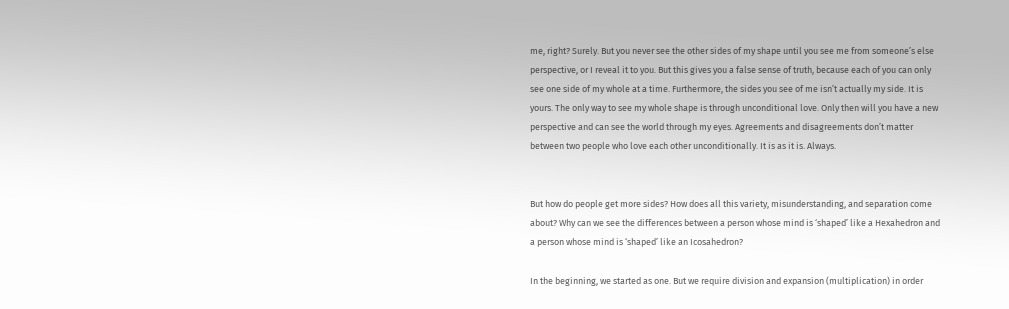me, right? Surely. But you never see the other sides of my shape until you see me from someone’s else perspective, or I reveal it to you. But this gives you a false sense of truth, because each of you can only see one side of my whole at a time. Furthermore, the sides you see of me isn’t actually my side. It is yours. The only way to see my whole shape is through unconditional love. Only then will you have a new perspective and can see the world through my eyes. Agreements and disagreements don’t matter between two people who love each other unconditionally. It is as it is. Always.


But how do people get more sides? How does all this variety, misunderstanding, and separation come about? Why can we see the differences between a person whose mind is ‘shaped’ like a Hexahedron and a person whose mind is ‘shaped’ like an Icosahedron?

In the beginning, we started as one. But we require division and expansion (multiplication) in order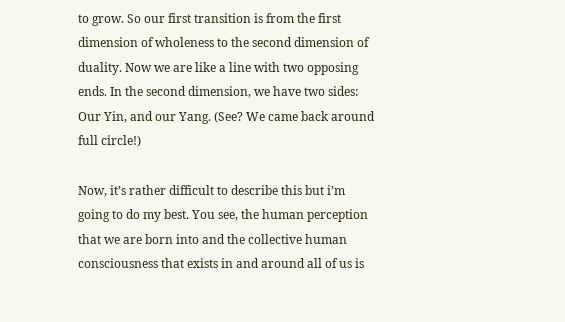to grow. So our first transition is from the first dimension of wholeness to the second dimension of duality. Now we are like a line with two opposing ends. In the second dimension, we have two sides: Our Yin, and our Yang. (See? We came back around full circle!)

Now, it’s rather difficult to describe this but i’m going to do my best. You see, the human perception that we are born into and the collective human consciousness that exists in and around all of us is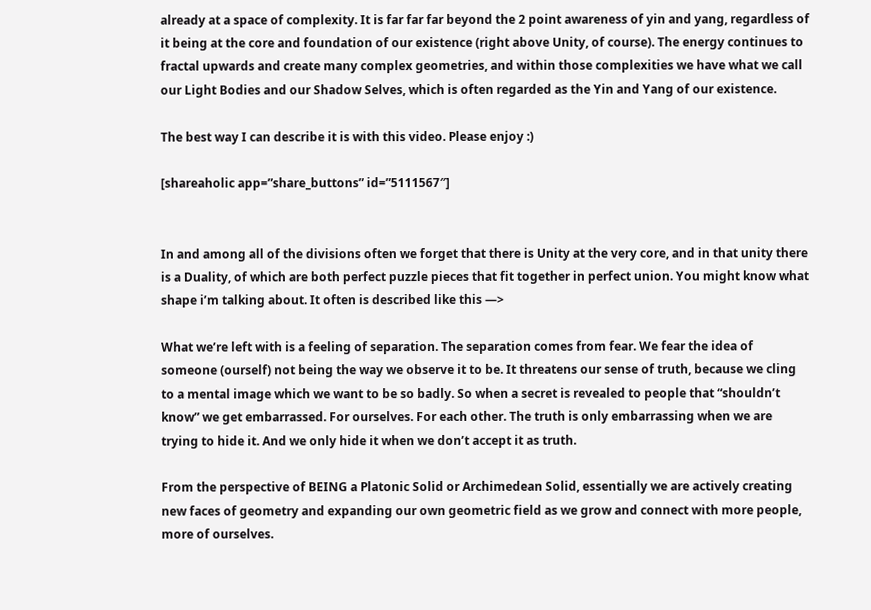already at a space of complexity. It is far far far beyond the 2 point awareness of yin and yang, regardless of it being at the core and foundation of our existence (right above Unity, of course). The energy continues to fractal upwards and create many complex geometries, and within those complexities we have what we call our Light Bodies and our Shadow Selves, which is often regarded as the Yin and Yang of our existence.

The best way I can describe it is with this video. Please enjoy :)

[shareaholic app=”share_buttons” id=”5111567″]


In and among all of the divisions often we forget that there is Unity at the very core, and in that unity there is a Duality, of which are both perfect puzzle pieces that fit together in perfect union. You might know what shape i’m talking about. It often is described like this —>

What we’re left with is a feeling of separation. The separation comes from fear. We fear the idea of someone (ourself) not being the way we observe it to be. It threatens our sense of truth, because we cling to a mental image which we want to be so badly. So when a secret is revealed to people that “shouldn’t know” we get embarrassed. For ourselves. For each other. The truth is only embarrassing when we are trying to hide it. And we only hide it when we don’t accept it as truth.

From the perspective of BEING a Platonic Solid or Archimedean Solid, essentially we are actively creating new faces of geometry and expanding our own geometric field as we grow and connect with more people, more of ourselves.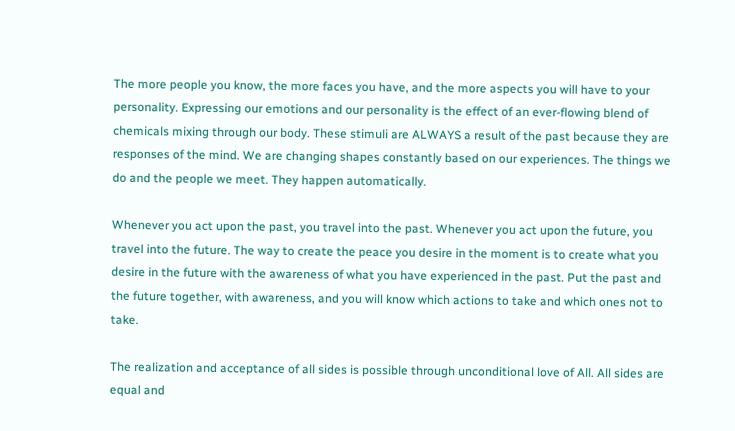The more people you know, the more faces you have, and the more aspects you will have to your personality. Expressing our emotions and our personality is the effect of an ever-flowing blend of chemicals mixing through our body. These stimuli are ALWAYS a result of the past because they are responses of the mind. We are changing shapes constantly based on our experiences. The things we do and the people we meet. They happen automatically.

Whenever you act upon the past, you travel into the past. Whenever you act upon the future, you travel into the future. The way to create the peace you desire in the moment is to create what you desire in the future with the awareness of what you have experienced in the past. Put the past and the future together, with awareness, and you will know which actions to take and which ones not to take.

The realization and acceptance of all sides is possible through unconditional love of All. All sides are equal and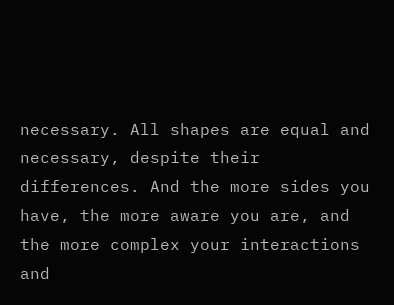necessary. All shapes are equal and necessary, despite their differences. And the more sides you have, the more aware you are, and the more complex your interactions and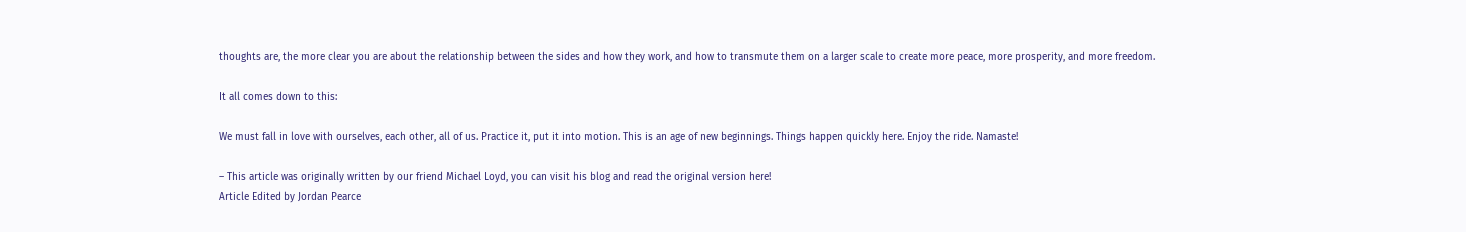thoughts are, the more clear you are about the relationship between the sides and how they work, and how to transmute them on a larger scale to create more peace, more prosperity, and more freedom.

It all comes down to this:

We must fall in love with ourselves, each other, all of us. Practice it, put it into motion. This is an age of new beginnings. Things happen quickly here. Enjoy the ride. Namaste!

– This article was originally written by our friend Michael Loyd, you can visit his blog and read the original version here!
Article Edited by Jordan Pearce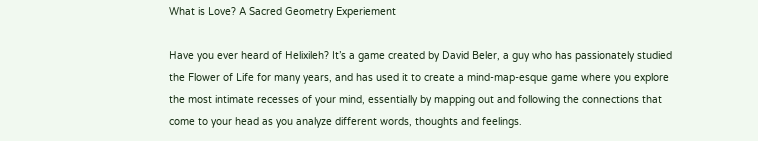What is Love? A Sacred Geometry Experiement

Have you ever heard of Helixileh? It’s a game created by David Beler, a guy who has passionately studied the Flower of Life for many years, and has used it to create a mind-map-esque game where you explore the most intimate recesses of your mind, essentially by mapping out and following the connections that come to your head as you analyze different words, thoughts and feelings.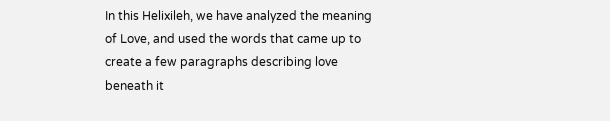In this Helixileh, we have analyzed the meaning of Love, and used the words that came up to create a few paragraphs describing love beneath it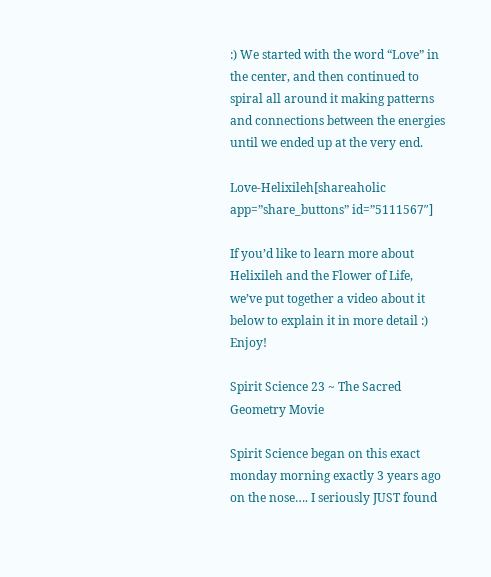:) We started with the word “Love” in the center, and then continued to spiral all around it making patterns and connections between the energies until we ended up at the very end.

Love-Helixileh[shareaholic app=”share_buttons” id=”5111567″]

If you’d like to learn more about Helixileh and the Flower of Life, we’ve put together a video about it below to explain it in more detail :) Enjoy!

Spirit Science 23 ~ The Sacred Geometry Movie

Spirit Science began on this exact monday morning exactly 3 years ago on the nose…. I seriously JUST found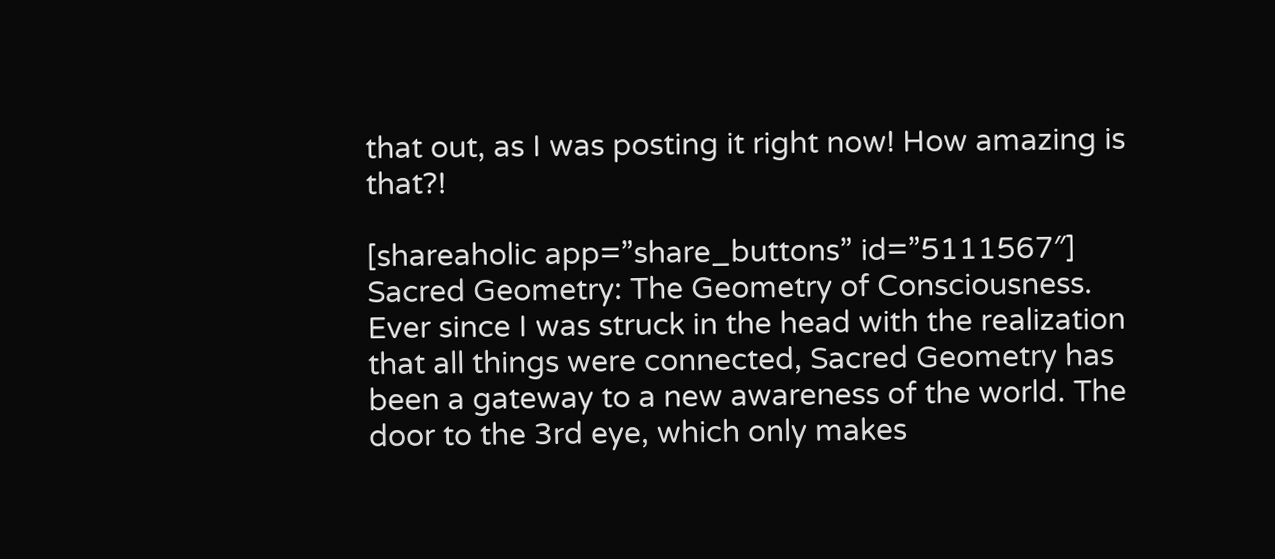that out, as I was posting it right now! How amazing is that?!

[shareaholic app=”share_buttons” id=”5111567″]
Sacred Geometry: The Geometry of Consciousness. Ever since I was struck in the head with the realization that all things were connected, Sacred Geometry has been a gateway to a new awareness of the world. The door to the 3rd eye, which only makes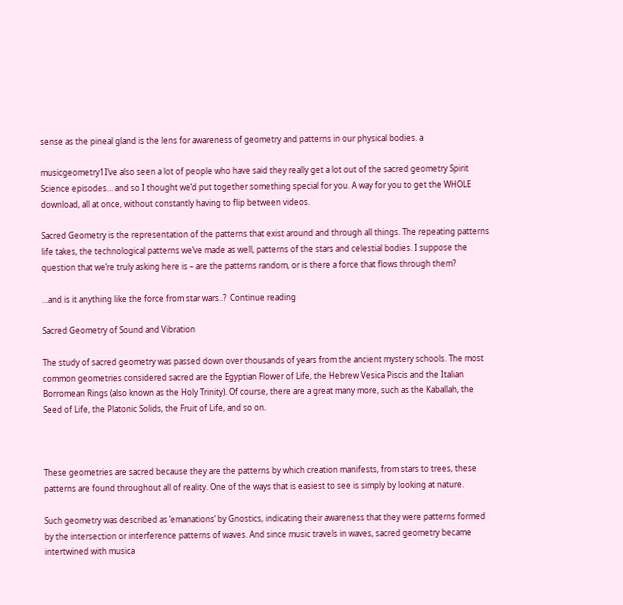sense as the pineal gland is the lens for awareness of geometry and patterns in our physical bodies. a

musicgeometry1I’ve also seen a lot of people who have said they really get a lot out of the sacred geometry Spirit Science episodes… and so I thought we’d put together something special for you. A way for you to get the WHOLE download, all at once, without constantly having to flip between videos.

Sacred Geometry is the representation of the patterns that exist around and through all things. The repeating patterns life takes, the technological patterns we’ve made as well, patterns of the stars and celestial bodies. I suppose the question that we’re truly asking here is – are the patterns random, or is there a force that flows through them?

…and is it anything like the force from star wars..?  Continue reading

Sacred Geometry of Sound and Vibration

The study of sacred geometry was passed down over thousands of years from the ancient mystery schools. The most common geometries considered sacred are the Egyptian Flower of Life, the Hebrew Vesica Piscis and the Italian Borromean Rings (also known as the Holy Trinity). Of course, there are a great many more, such as the Kaballah, the Seed of Life, the Platonic Solids, the Fruit of Life, and so on.



These geometries are sacred because they are the patterns by which creation manifests, from stars to trees, these patterns are found throughout all of reality. One of the ways that is easiest to see is simply by looking at nature.

Such geometry was described as ’emanations’ by Gnostics, indicating their awareness that they were patterns formed by the intersection or interference patterns of waves. And since music travels in waves, sacred geometry became intertwined with musica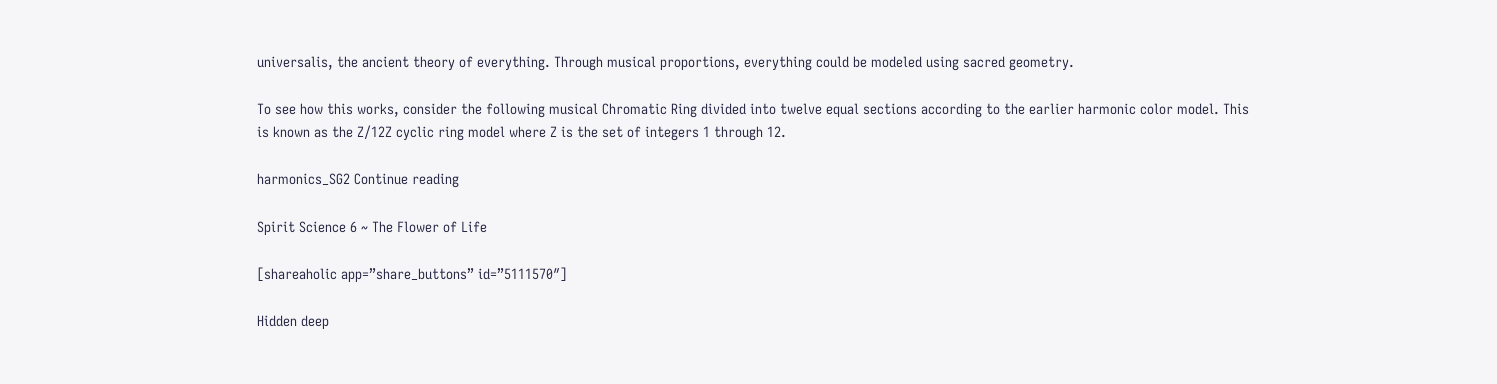universalis, the ancient theory of everything. Through musical proportions, everything could be modeled using sacred geometry.

To see how this works, consider the following musical Chromatic Ring divided into twelve equal sections according to the earlier harmonic color model. This is known as the Z/12Z cyclic ring model where Z is the set of integers 1 through 12.

harmonics_SG2 Continue reading

Spirit Science 6 ~ The Flower of Life

[shareaholic app=”share_buttons” id=”5111570″]

Hidden deep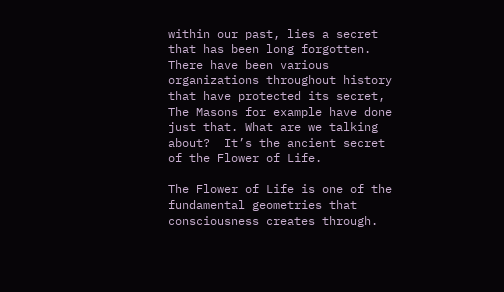within our past, lies a secret that has been long forgotten. There have been various organizations throughout history that have protected its secret, The Masons for example have done just that. What are we talking about?  It’s the ancient secret of the Flower of Life.

The Flower of Life is one of the fundamental geometries that consciousness creates through.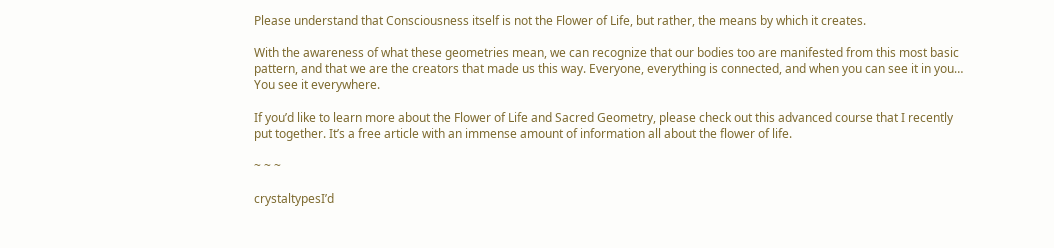Please understand that Consciousness itself is not the Flower of Life, but rather, the means by which it creates.

With the awareness of what these geometries mean, we can recognize that our bodies too are manifested from this most basic pattern, and that we are the creators that made us this way. Everyone, everything is connected, and when you can see it in you… You see it everywhere.

If you’d like to learn more about the Flower of Life and Sacred Geometry, please check out this advanced course that I recently put together. It’s a free article with an immense amount of information all about the flower of life.

~ ~ ~

crystaltypesI’d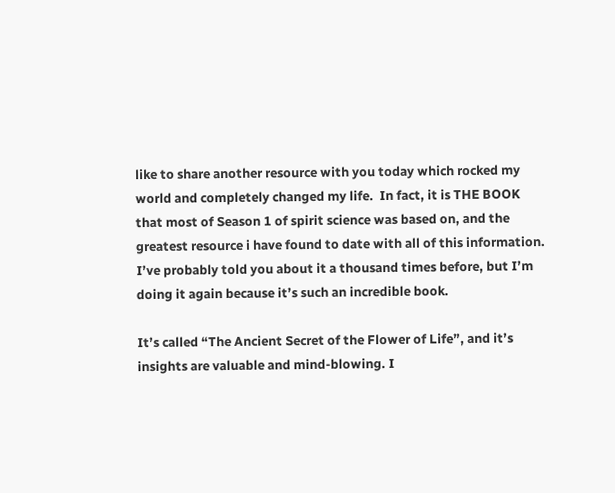like to share another resource with you today which rocked my world and completely changed my life.  In fact, it is THE BOOK that most of Season 1 of spirit science was based on, and the greatest resource i have found to date with all of this information. I’ve probably told you about it a thousand times before, but I’m doing it again because it’s such an incredible book.

It’s called “The Ancient Secret of the Flower of Life”, and it’s insights are valuable and mind-blowing. I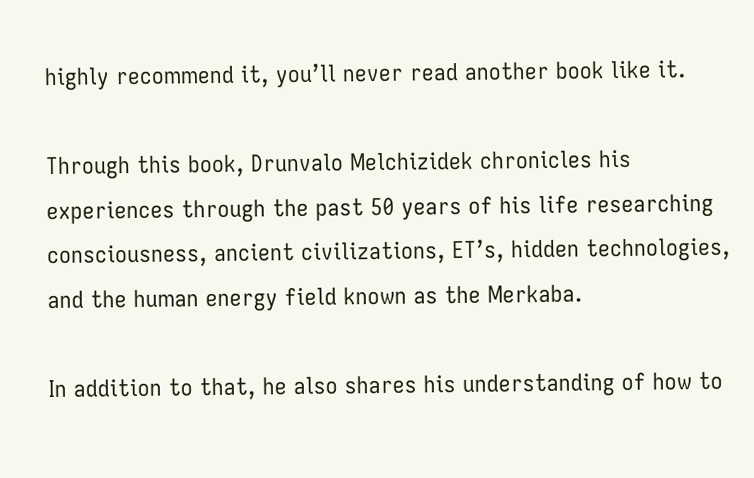highly recommend it, you’ll never read another book like it.

Through this book, Drunvalo Melchizidek chronicles his experiences through the past 50 years of his life researching consciousness, ancient civilizations, ET’s, hidden technologies, and the human energy field known as the Merkaba.

In addition to that, he also shares his understanding of how to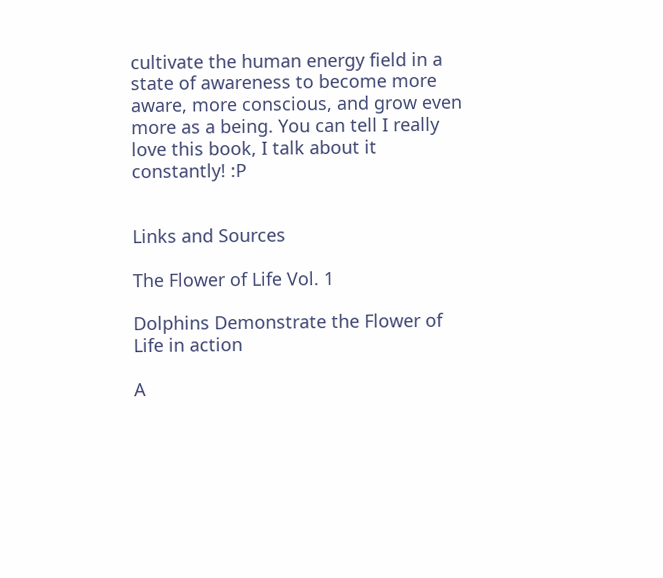cultivate the human energy field in a state of awareness to become more aware, more conscious, and grow even more as a being. You can tell I really love this book, I talk about it constantly! :P


Links and Sources

The Flower of Life Vol. 1

Dolphins Demonstrate the Flower of Life in action

A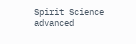Spirit Science advanced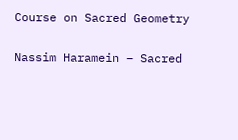Course on Sacred Geometry

Nassim Haramein – Sacred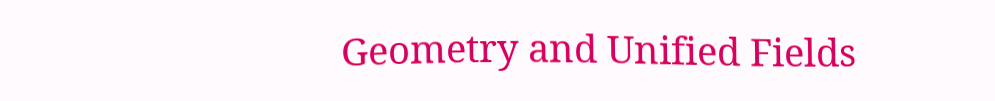Geometry and Unified Fields